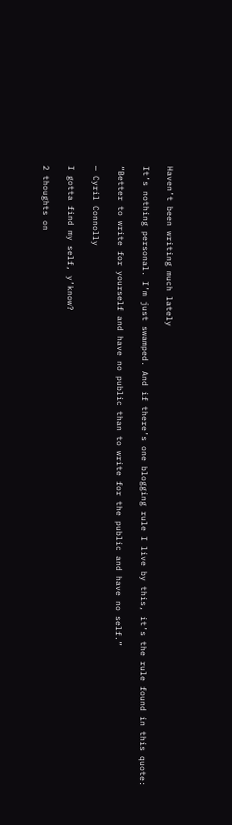Haven’t been writing much lately

It’s nothing personal. I’m just swamped. And if there’s one blogging rule I live by this, it’s the rule found in this quote:

“Better to write for yourself and have no public than to write for the public and have no self.”

— Cyril Connolly

I gotta find my self, y’know?

2 thoughts on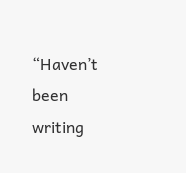“Haven’t been writing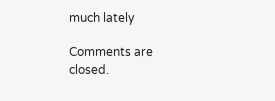much lately

Comments are closed.